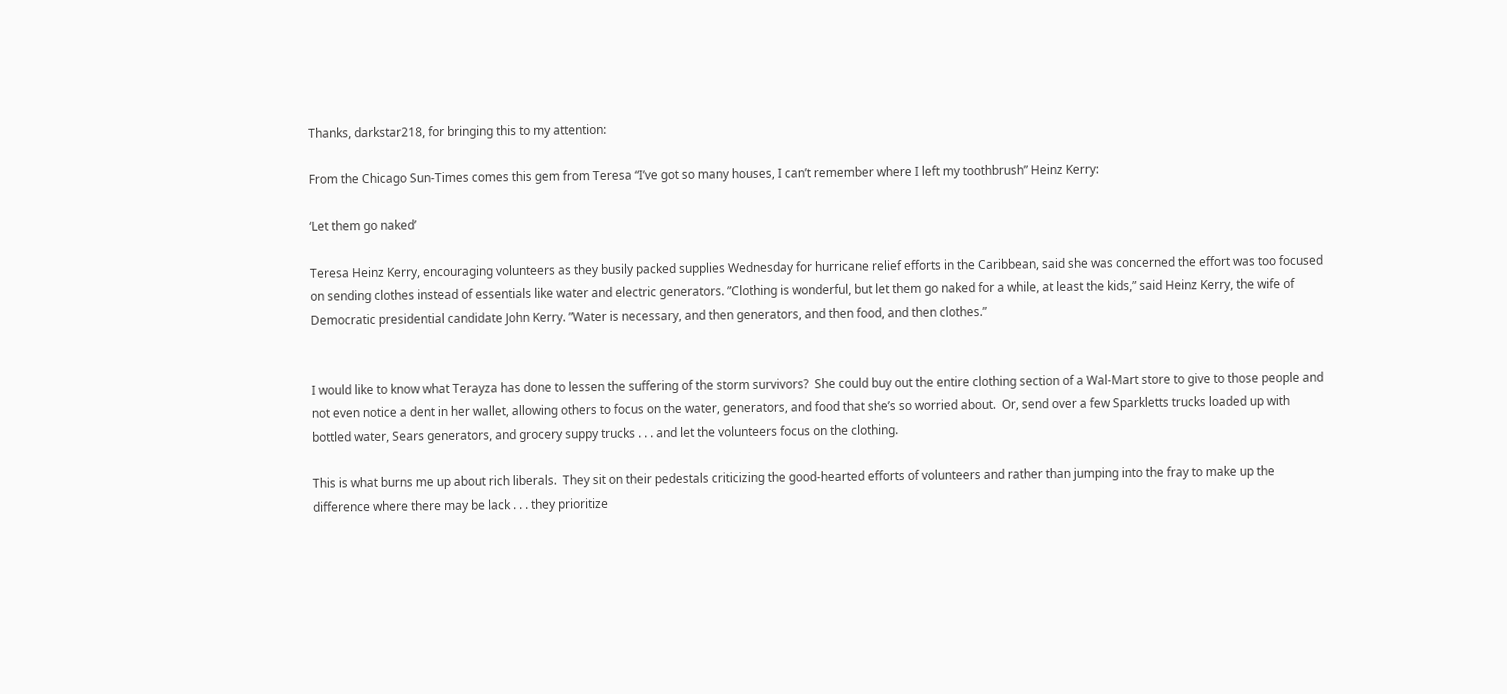Thanks, darkstar218, for bringing this to my attention:

From the Chicago Sun-Times comes this gem from Teresa “I’ve got so many houses, I can’t remember where I left my toothbrush” Heinz Kerry:

‘Let them go naked’

Teresa Heinz Kerry, encouraging volunteers as they busily packed supplies Wednesday for hurricane relief efforts in the Caribbean, said she was concerned the effort was too focused on sending clothes instead of essentials like water and electric generators. ”Clothing is wonderful, but let them go naked for a while, at least the kids,” said Heinz Kerry, the wife of Democratic presidential candidate John Kerry. ”Water is necessary, and then generators, and then food, and then clothes.”


I would like to know what Terayza has done to lessen the suffering of the storm survivors?  She could buy out the entire clothing section of a Wal-Mart store to give to those people and not even notice a dent in her wallet, allowing others to focus on the water, generators, and food that she’s so worried about.  Or, send over a few Sparkletts trucks loaded up with bottled water, Sears generators, and grocery suppy trucks . . . and let the volunteers focus on the clothing.

This is what burns me up about rich liberals.  They sit on their pedestals criticizing the good-hearted efforts of volunteers and rather than jumping into the fray to make up the difference where there may be lack . . . they prioritize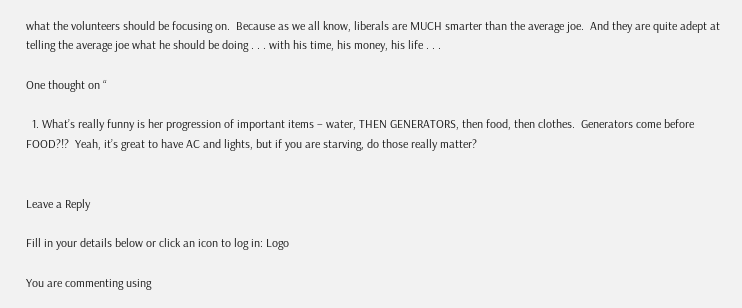what the volunteers should be focusing on.  Because as we all know, liberals are MUCH smarter than the average joe.  And they are quite adept at telling the average joe what he should be doing . . . with his time, his money, his life . . .

One thought on “

  1. What’s really funny is her progression of important items – water, THEN GENERATORS, then food, then clothes.  Generators come before FOOD?!?  Yeah, it’s great to have AC and lights, but if you are starving, do those really matter?


Leave a Reply

Fill in your details below or click an icon to log in: Logo

You are commenting using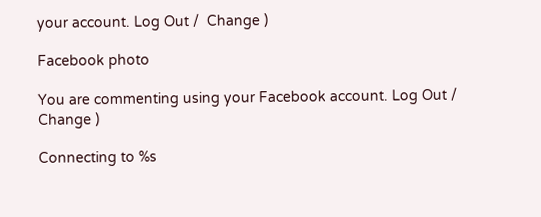your account. Log Out /  Change )

Facebook photo

You are commenting using your Facebook account. Log Out /  Change )

Connecting to %s